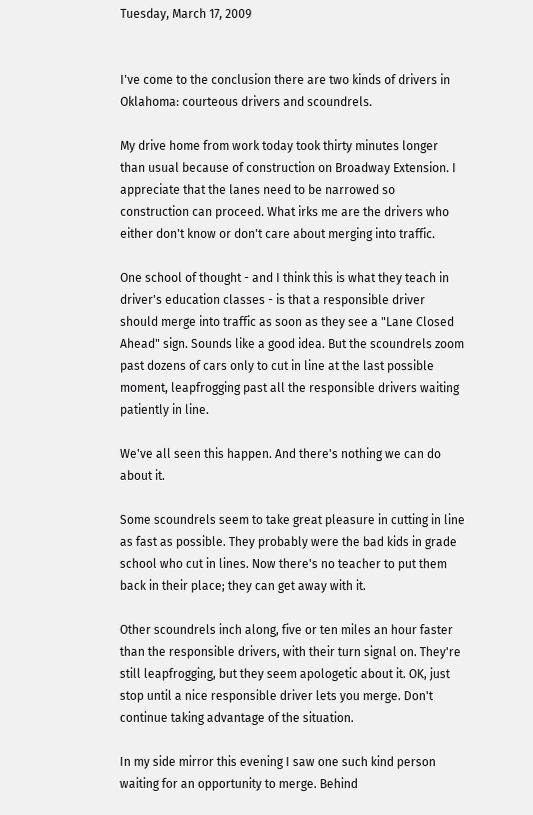Tuesday, March 17, 2009


I've come to the conclusion there are two kinds of drivers in Oklahoma: courteous drivers and scoundrels.

My drive home from work today took thirty minutes longer than usual because of construction on Broadway Extension. I appreciate that the lanes need to be narrowed so construction can proceed. What irks me are the drivers who either don't know or don't care about merging into traffic.

One school of thought - and I think this is what they teach in driver's education classes - is that a responsible driver should merge into traffic as soon as they see a "Lane Closed Ahead" sign. Sounds like a good idea. But the scoundrels zoom past dozens of cars only to cut in line at the last possible moment, leapfrogging past all the responsible drivers waiting patiently in line.

We've all seen this happen. And there's nothing we can do about it.

Some scoundrels seem to take great pleasure in cutting in line as fast as possible. They probably were the bad kids in grade school who cut in lines. Now there's no teacher to put them back in their place; they can get away with it.

Other scoundrels inch along, five or ten miles an hour faster than the responsible drivers, with their turn signal on. They're still leapfrogging, but they seem apologetic about it. OK, just stop until a nice responsible driver lets you merge. Don't continue taking advantage of the situation.

In my side mirror this evening I saw one such kind person waiting for an opportunity to merge. Behind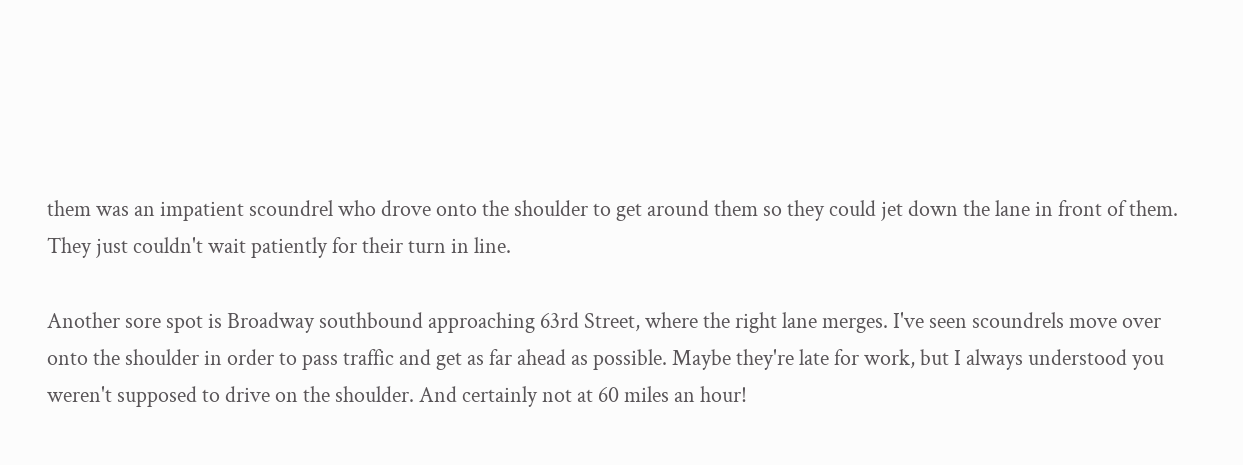them was an impatient scoundrel who drove onto the shoulder to get around them so they could jet down the lane in front of them. They just couldn't wait patiently for their turn in line.

Another sore spot is Broadway southbound approaching 63rd Street, where the right lane merges. I've seen scoundrels move over onto the shoulder in order to pass traffic and get as far ahead as possible. Maybe they're late for work, but I always understood you weren't supposed to drive on the shoulder. And certainly not at 60 miles an hour!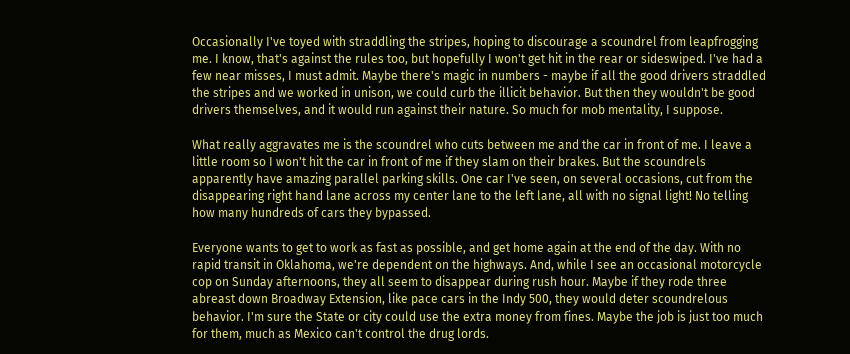Occasionally I've toyed with straddling the stripes, hoping to discourage a scoundrel from leapfrogging me. I know, that's against the rules too, but hopefully I won't get hit in the rear or sideswiped. I've had a few near misses, I must admit. Maybe there's magic in numbers - maybe if all the good drivers straddled the stripes and we worked in unison, we could curb the illicit behavior. But then they wouldn't be good drivers themselves, and it would run against their nature. So much for mob mentality, I suppose.

What really aggravates me is the scoundrel who cuts between me and the car in front of me. I leave a little room so I won't hit the car in front of me if they slam on their brakes. But the scoundrels apparently have amazing parallel parking skills. One car I've seen, on several occasions, cut from the disappearing right hand lane across my center lane to the left lane, all with no signal light! No telling how many hundreds of cars they bypassed.

Everyone wants to get to work as fast as possible, and get home again at the end of the day. With no rapid transit in Oklahoma, we're dependent on the highways. And, while I see an occasional motorcycle cop on Sunday afternoons, they all seem to disappear during rush hour. Maybe if they rode three abreast down Broadway Extension, like pace cars in the Indy 500, they would deter scoundrelous behavior. I'm sure the State or city could use the extra money from fines. Maybe the job is just too much for them, much as Mexico can't control the drug lords.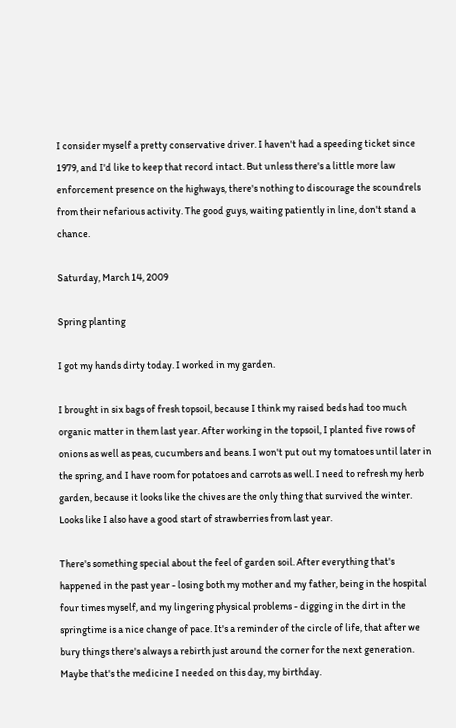I consider myself a pretty conservative driver. I haven't had a speeding ticket since 1979, and I'd like to keep that record intact. But unless there's a little more law enforcement presence on the highways, there's nothing to discourage the scoundrels from their nefarious activity. The good guys, waiting patiently in line, don't stand a chance.

Saturday, March 14, 2009

Spring planting

I got my hands dirty today. I worked in my garden.

I brought in six bags of fresh topsoil, because I think my raised beds had too much organic matter in them last year. After working in the topsoil, I planted five rows of onions as well as peas, cucumbers and beans. I won't put out my tomatoes until later in the spring, and I have room for potatoes and carrots as well. I need to refresh my herb garden, because it looks like the chives are the only thing that survived the winter. Looks like I also have a good start of strawberries from last year.

There's something special about the feel of garden soil. After everything that's happened in the past year - losing both my mother and my father, being in the hospital four times myself, and my lingering physical problems - digging in the dirt in the springtime is a nice change of pace. It's a reminder of the circle of life, that after we bury things there's always a rebirth just around the corner for the next generation. Maybe that's the medicine I needed on this day, my birthday.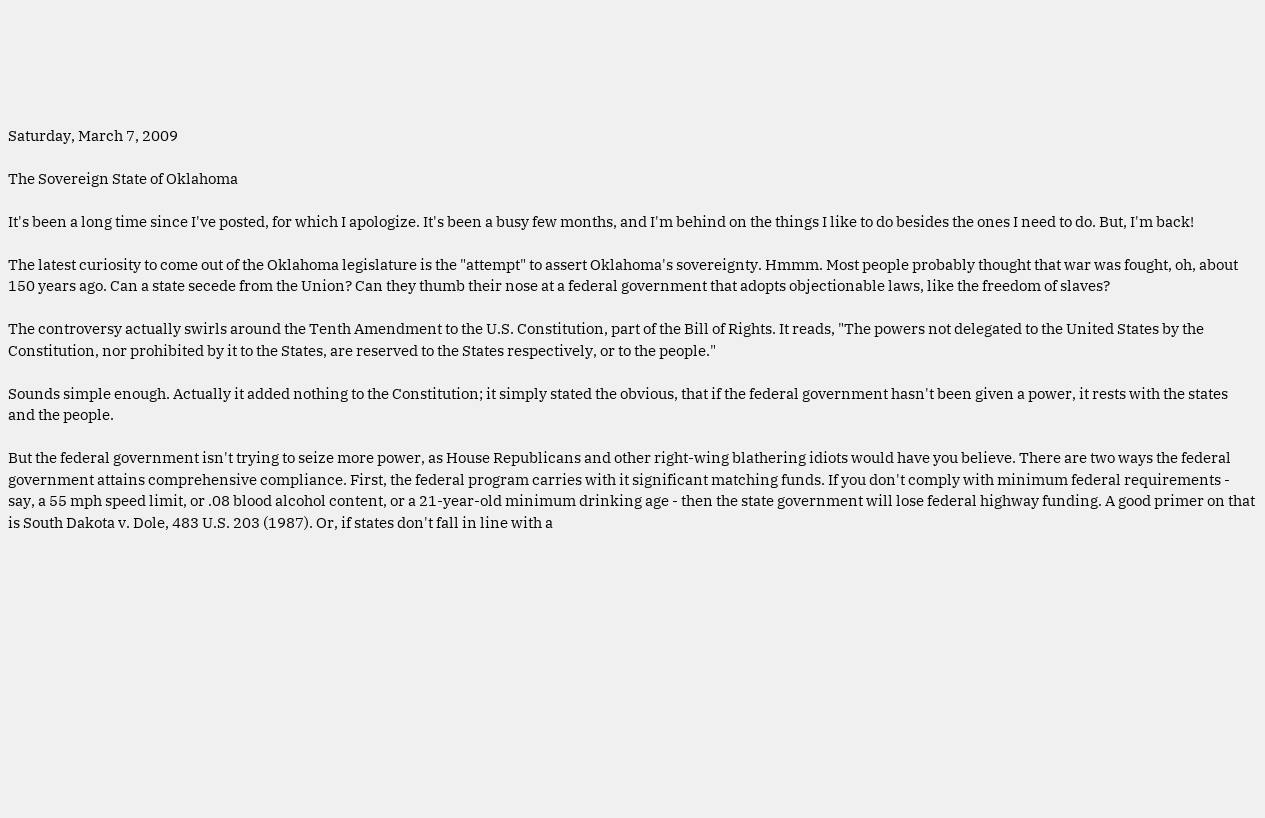Saturday, March 7, 2009

The Sovereign State of Oklahoma

It's been a long time since I've posted, for which I apologize. It's been a busy few months, and I'm behind on the things I like to do besides the ones I need to do. But, I'm back!

The latest curiosity to come out of the Oklahoma legislature is the "attempt" to assert Oklahoma's sovereignty. Hmmm. Most people probably thought that war was fought, oh, about 150 years ago. Can a state secede from the Union? Can they thumb their nose at a federal government that adopts objectionable laws, like the freedom of slaves?

The controversy actually swirls around the Tenth Amendment to the U.S. Constitution, part of the Bill of Rights. It reads, "The powers not delegated to the United States by the Constitution, nor prohibited by it to the States, are reserved to the States respectively, or to the people."

Sounds simple enough. Actually it added nothing to the Constitution; it simply stated the obvious, that if the federal government hasn't been given a power, it rests with the states and the people.

But the federal government isn't trying to seize more power, as House Republicans and other right-wing blathering idiots would have you believe. There are two ways the federal government attains comprehensive compliance. First, the federal program carries with it significant matching funds. If you don't comply with minimum federal requirements - say, a 55 mph speed limit, or .08 blood alcohol content, or a 21-year-old minimum drinking age - then the state government will lose federal highway funding. A good primer on that is South Dakota v. Dole, 483 U.S. 203 (1987). Or, if states don't fall in line with a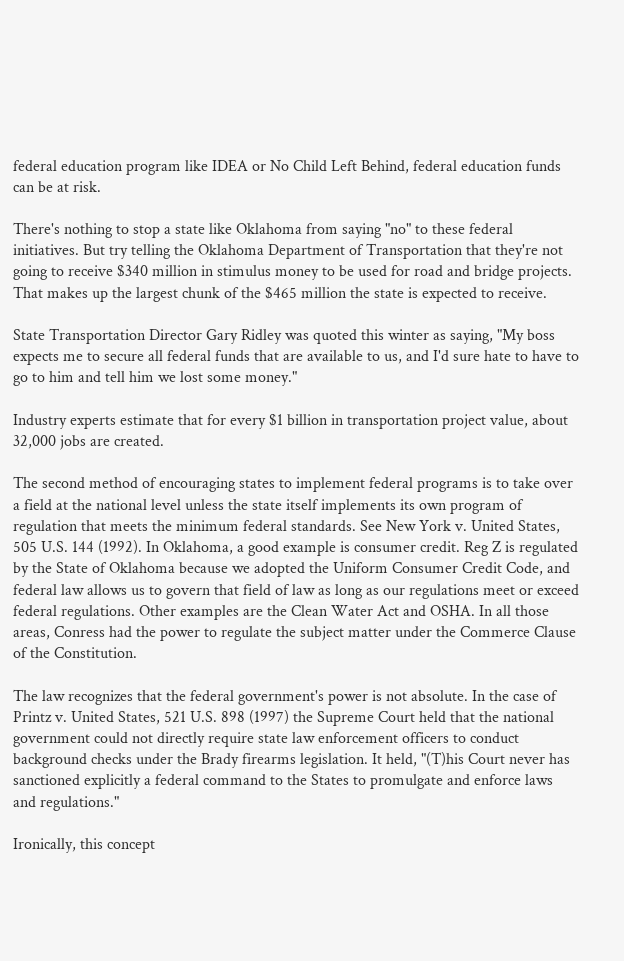federal education program like IDEA or No Child Left Behind, federal education funds can be at risk.

There's nothing to stop a state like Oklahoma from saying "no" to these federal initiatives. But try telling the Oklahoma Department of Transportation that they're not going to receive $340 million in stimulus money to be used for road and bridge projects. That makes up the largest chunk of the $465 million the state is expected to receive.

State Transportation Director Gary Ridley was quoted this winter as saying, "My boss expects me to secure all federal funds that are available to us, and I'd sure hate to have to go to him and tell him we lost some money."

Industry experts estimate that for every $1 billion in transportation project value, about 32,000 jobs are created.

The second method of encouraging states to implement federal programs is to take over a field at the national level unless the state itself implements its own program of regulation that meets the minimum federal standards. See New York v. United States, 505 U.S. 144 (1992). In Oklahoma, a good example is consumer credit. Reg Z is regulated by the State of Oklahoma because we adopted the Uniform Consumer Credit Code, and federal law allows us to govern that field of law as long as our regulations meet or exceed federal regulations. Other examples are the Clean Water Act and OSHA. In all those areas, Conress had the power to regulate the subject matter under the Commerce Clause of the Constitution.

The law recognizes that the federal government's power is not absolute. In the case of Printz v. United States, 521 U.S. 898 (1997) the Supreme Court held that the national government could not directly require state law enforcement officers to conduct background checks under the Brady firearms legislation. It held, "(T)his Court never has sanctioned explicitly a federal command to the States to promulgate and enforce laws and regulations."

Ironically, this concept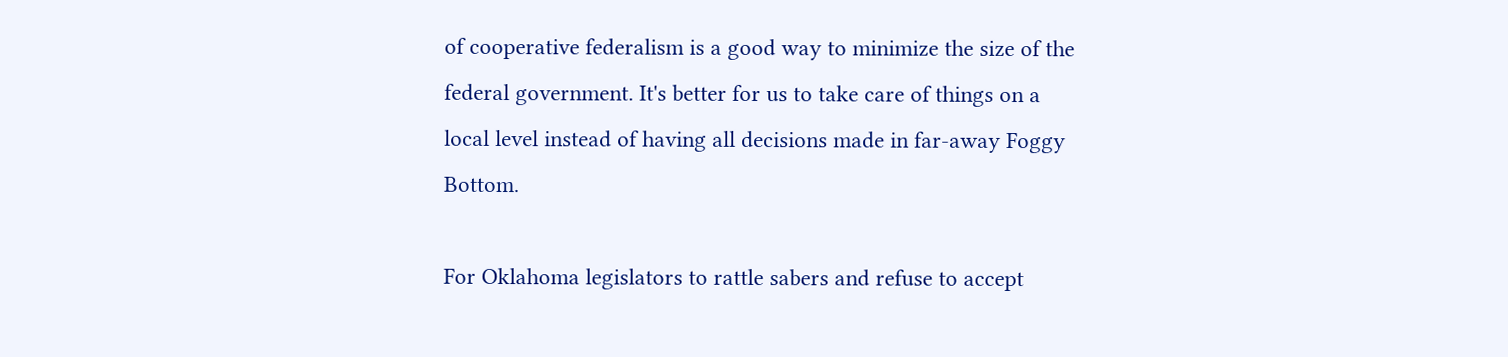of cooperative federalism is a good way to minimize the size of the federal government. It's better for us to take care of things on a local level instead of having all decisions made in far-away Foggy Bottom.

For Oklahoma legislators to rattle sabers and refuse to accept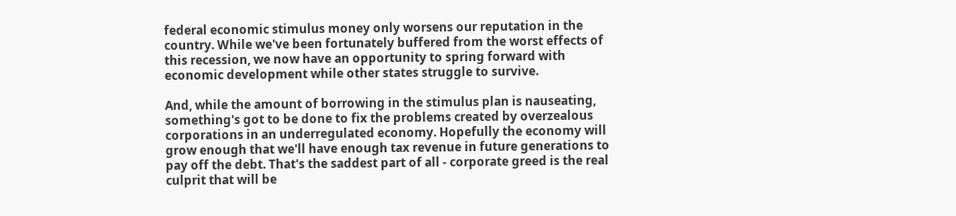federal economic stimulus money only worsens our reputation in the country. While we've been fortunately buffered from the worst effects of this recession, we now have an opportunity to spring forward with economic development while other states struggle to survive.

And, while the amount of borrowing in the stimulus plan is nauseating, something's got to be done to fix the problems created by overzealous corporations in an underregulated economy. Hopefully the economy will grow enough that we'll have enough tax revenue in future generations to pay off the debt. That's the saddest part of all - corporate greed is the real culprit that will be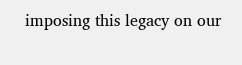imposing this legacy on our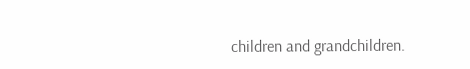children and grandchildren.